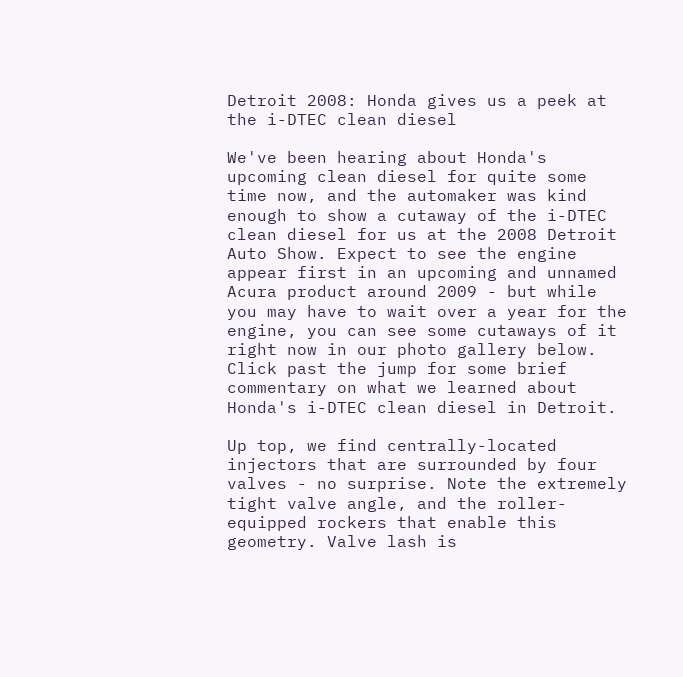Detroit 2008: Honda gives us a peek at the i-DTEC clean diesel

We've been hearing about Honda's upcoming clean diesel for quite some time now, and the automaker was kind enough to show a cutaway of the i-DTEC clean diesel for us at the 2008 Detroit Auto Show. Expect to see the engine appear first in an upcoming and unnamed Acura product around 2009 - but while you may have to wait over a year for the engine, you can see some cutaways of it right now in our photo gallery below. Click past the jump for some brief commentary on what we learned about Honda's i-DTEC clean diesel in Detroit.

Up top, we find centrally-located injectors that are surrounded by four valves - no surprise. Note the extremely tight valve angle, and the roller-equipped rockers that enable this geometry. Valve lash is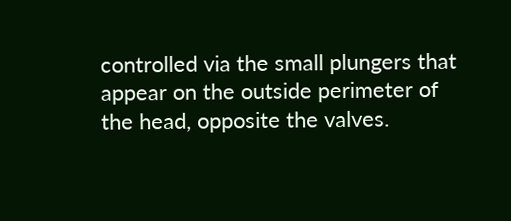controlled via the small plungers that appear on the outside perimeter of the head, opposite the valves.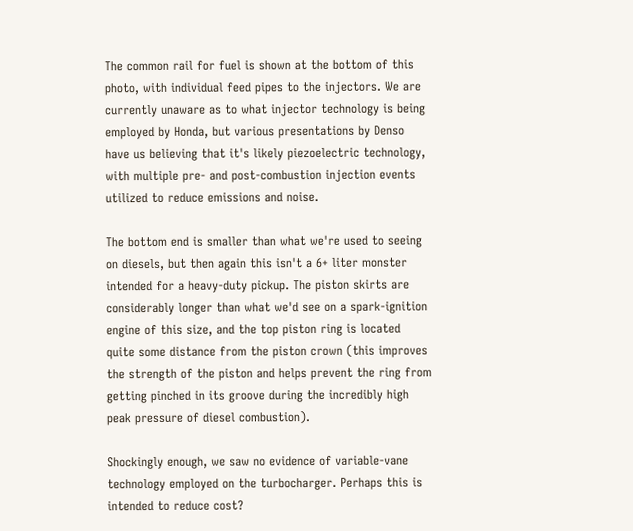The common rail for fuel is shown at the bottom of this photo, with individual feed pipes to the injectors. We are currently unaware as to what injector technology is being employed by Honda, but various presentations by Denso have us believing that it's likely piezoelectric technology, with multiple pre- and post-combustion injection events utilized to reduce emissions and noise.

The bottom end is smaller than what we're used to seeing on diesels, but then again this isn't a 6+ liter monster intended for a heavy-duty pickup. The piston skirts are considerably longer than what we'd see on a spark-ignition engine of this size, and the top piston ring is located quite some distance from the piston crown (this improves the strength of the piston and helps prevent the ring from getting pinched in its groove during the incredibly high peak pressure of diesel combustion).

Shockingly enough, we saw no evidence of variable-vane technology employed on the turbocharger. Perhaps this is intended to reduce cost?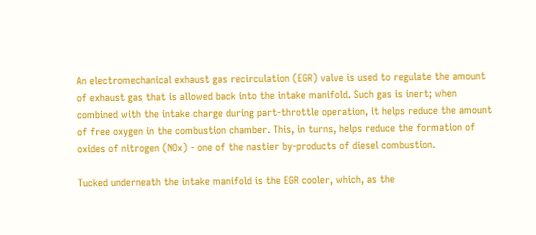An electromechanical exhaust gas recirculation (EGR) valve is used to regulate the amount of exhaust gas that is allowed back into the intake manifold. Such gas is inert; when combined with the intake charge during part-throttle operation, it helps reduce the amount of free oxygen in the combustion chamber. This, in turns, helps reduce the formation of oxides of nitrogen (NOx) - one of the nastier by-products of diesel combustion.

Tucked underneath the intake manifold is the EGR cooler, which, as the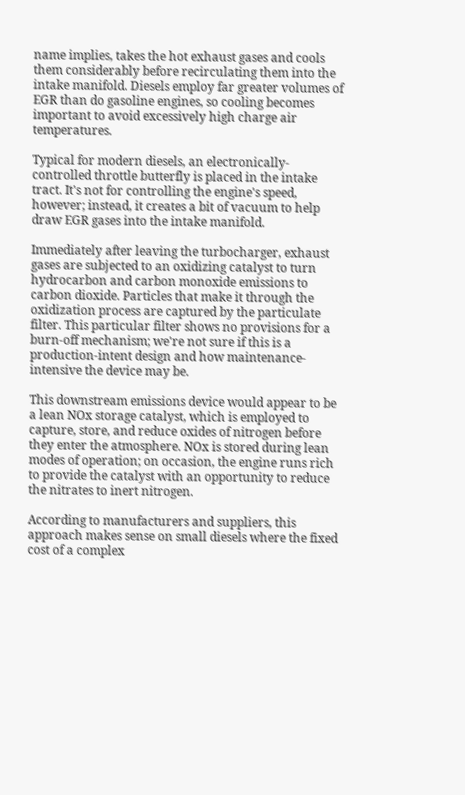name implies, takes the hot exhaust gases and cools them considerably before recirculating them into the intake manifold. Diesels employ far greater volumes of EGR than do gasoline engines, so cooling becomes important to avoid excessively high charge air temperatures.

Typical for modern diesels, an electronically-controlled throttle butterfly is placed in the intake tract. It's not for controlling the engine's speed, however; instead, it creates a bit of vacuum to help draw EGR gases into the intake manifold.

Immediately after leaving the turbocharger, exhaust gases are subjected to an oxidizing catalyst to turn hydrocarbon and carbon monoxide emissions to carbon dioxide. Particles that make it through the oxidization process are captured by the particulate filter. This particular filter shows no provisions for a burn-off mechanism; we're not sure if this is a production-intent design and how maintenance-intensive the device may be.

This downstream emissions device would appear to be a lean NOx storage catalyst, which is employed to capture, store, and reduce oxides of nitrogen before they enter the atmosphere. NOx is stored during lean modes of operation; on occasion, the engine runs rich to provide the catalyst with an opportunity to reduce the nitrates to inert nitrogen.

According to manufacturers and suppliers, this approach makes sense on small diesels where the fixed cost of a complex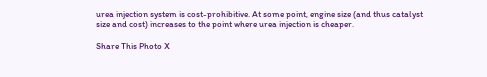urea injection system is cost-prohibitive. At some point, engine size (and thus catalyst size and cost) increases to the point where urea injection is cheaper.

Share This Photo X